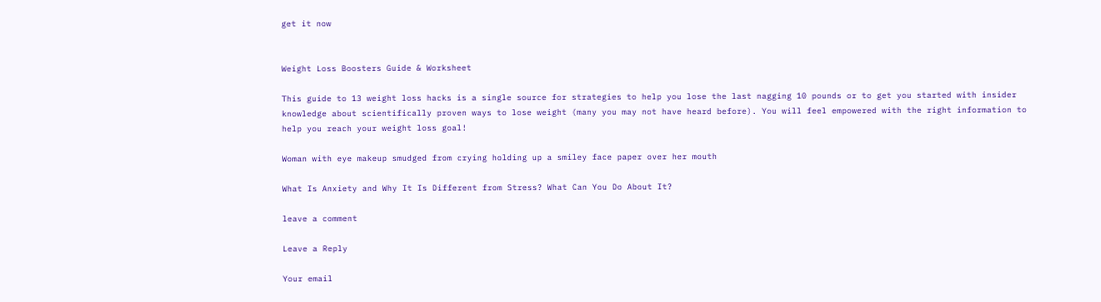get it now


Weight Loss Boosters Guide & Worksheet

This guide to 13 weight loss hacks is a single source for strategies to help you lose the last nagging 10 pounds or to get you started with insider knowledge about scientifically proven ways to lose weight (many you may not have heard before). You will feel empowered with the right information to help you reach your weight loss goal!

Woman with eye makeup smudged from crying holding up a smiley face paper over her mouth

What Is Anxiety and Why It Is Different from Stress? What Can You Do About It?

leave a comment

Leave a Reply

Your email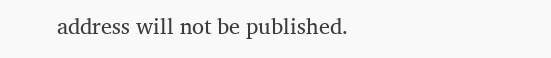address will not be published.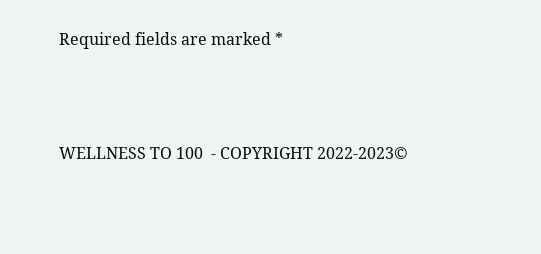Required fields are marked *



WELLNESS TO 100  - COPYRIGHT 2022-2023©